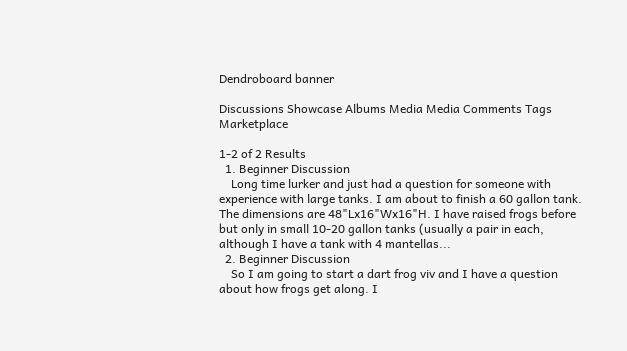Dendroboard banner

Discussions Showcase Albums Media Media Comments Tags Marketplace

1-2 of 2 Results
  1. Beginner Discussion
    Long time lurker and just had a question for someone with experience with large tanks. I am about to finish a 60 gallon tank. The dimensions are 48"Lx16"Wx16"H. I have raised frogs before but only in small 10-20 gallon tanks (usually a pair in each, although I have a tank with 4 mantellas...
  2. Beginner Discussion
    So I am going to start a dart frog viv and I have a question about how frogs get along. I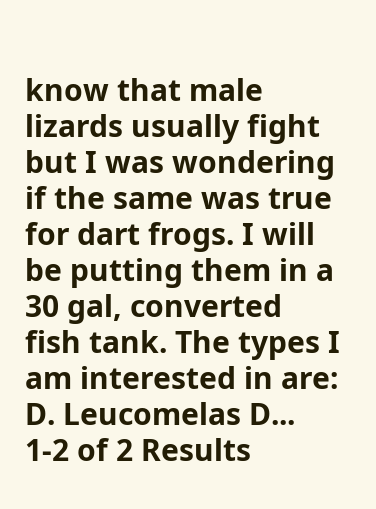know that male lizards usually fight but I was wondering if the same was true for dart frogs. I will be putting them in a 30 gal, converted fish tank. The types I am interested in are: D. Leucomelas D...
1-2 of 2 Results